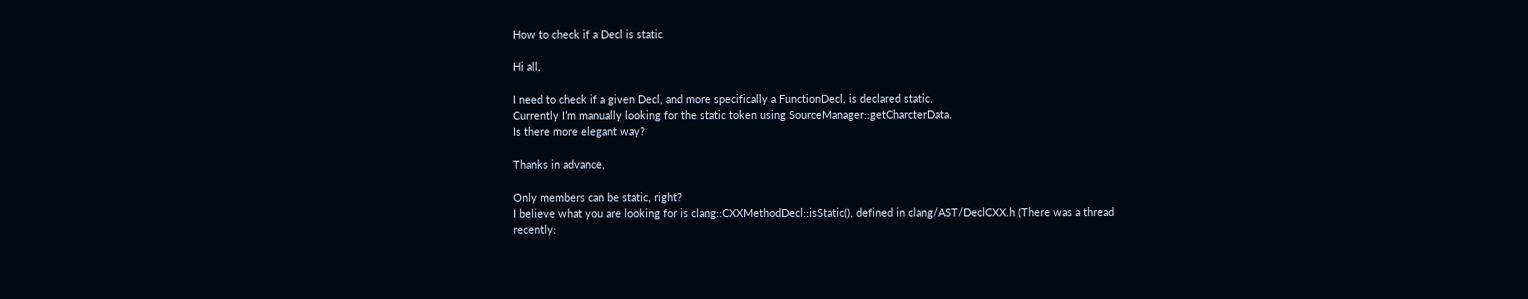How to check if a Decl is static

Hi all,

I need to check if a given Decl, and more specifically a FunctionDecl, is declared static.
Currently I’m manually looking for the static token using SourceManager::getCharcterData.
Is there more elegant way?

Thanks in advance,

Only members can be static, right?
I believe what you are looking for is clang::CXXMethodDecl::isStatic(), defined in clang/AST/DeclCXX.h (There was a thread recently: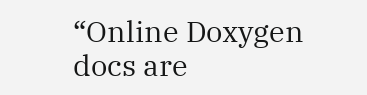“Online Doxygen docs are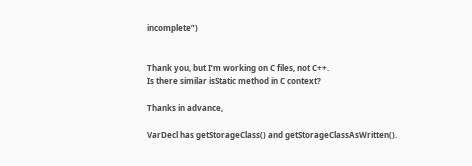incomplete”)


Thank you, but I’m working on C files, not C++.
Is there similar isStatic method in C context?

Thanks in advance,

VarDecl has getStorageClass() and getStorageClassAsWritten().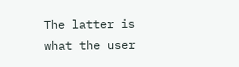The latter is what the user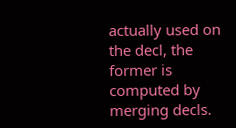actually used on the decl, the former is computed by merging decls.